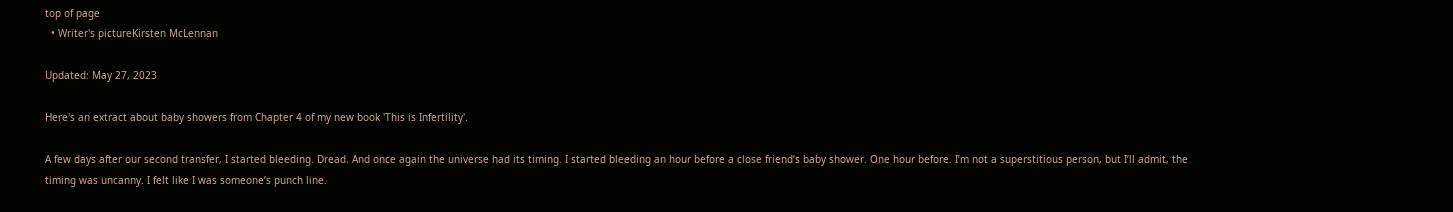top of page
  • Writer's pictureKirsten McLennan

Updated: May 27, 2023

Here's an extract about baby showers from Chapter 4 of my new book 'This is Infertility'.

A few days after our second transfer, I started bleeding. Dread. And once again the universe had its timing. I started bleeding an hour before a close friend’s baby shower. One hour before. I’m not a superstitious person, but I’ll admit, the timing was uncanny. I felt like I was someone’s punch line.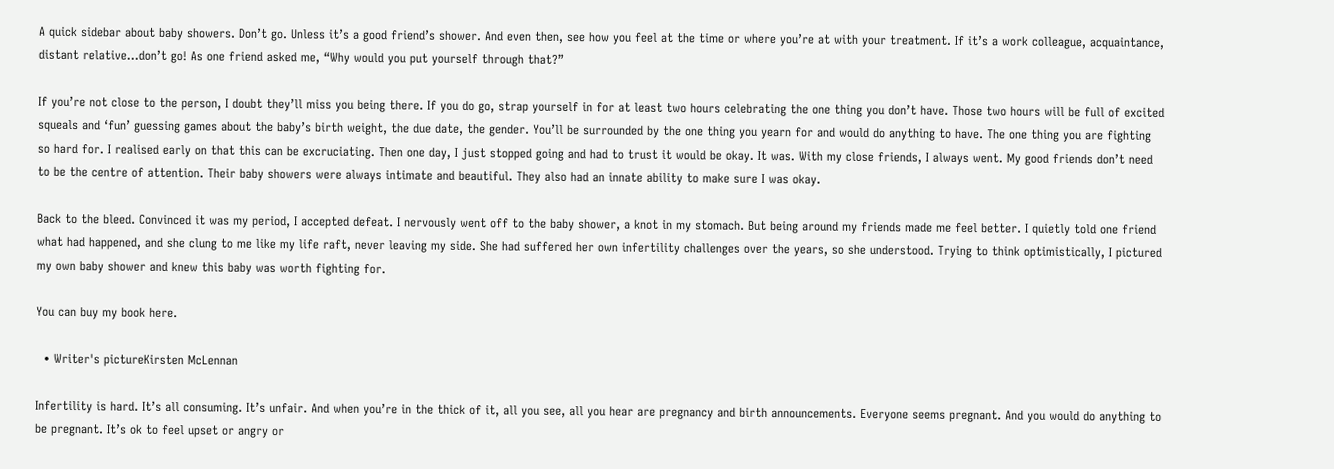A quick sidebar about baby showers. Don’t go. Unless it’s a good friend’s shower. And even then, see how you feel at the time or where you’re at with your treatment. If it’s a work colleague, acquaintance, distant relative…don’t go! As one friend asked me, “Why would you put yourself through that?”

If you’re not close to the person, I doubt they’ll miss you being there. If you do go, strap yourself in for at least two hours celebrating the one thing you don’t have. Those two hours will be full of excited squeals and ‘fun’ guessing games about the baby’s birth weight, the due date, the gender. You’ll be surrounded by the one thing you yearn for and would do anything to have. The one thing you are fighting so hard for. I realised early on that this can be excruciating. Then one day, I just stopped going and had to trust it would be okay. It was. With my close friends, I always went. My good friends don’t need to be the centre of attention. Their baby showers were always intimate and beautiful. They also had an innate ability to make sure I was okay.

Back to the bleed. Convinced it was my period, I accepted defeat. I nervously went off to the baby shower, a knot in my stomach. But being around my friends made me feel better. I quietly told one friend what had happened, and she clung to me like my life raft, never leaving my side. She had suffered her own infertility challenges over the years, so she understood. Trying to think optimistically, I pictured my own baby shower and knew this baby was worth fighting for.

You can buy my book here.

  • Writer's pictureKirsten McLennan

Infertility is hard. It’s all consuming. It’s unfair. And when you’re in the thick of it, all you see, all you hear are pregnancy and birth announcements. Everyone seems pregnant. And you would do anything to be pregnant. It’s ok to feel upset or angry or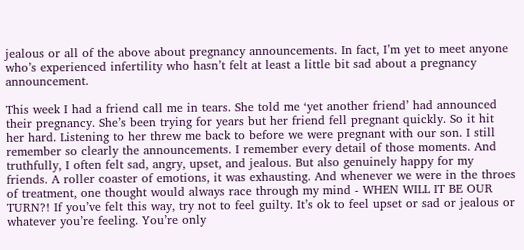jealous or all of the above about pregnancy announcements. In fact, I’m yet to meet anyone who’s experienced infertility who hasn’t felt at least a little bit sad about a pregnancy announcement.

This week I had a friend call me in tears. She told me ‘yet another friend’ had announced their pregnancy. She’s been trying for years but her friend fell pregnant quickly. So it hit her hard. Listening to her threw me back to before we were pregnant with our son. I still remember so clearly the announcements. I remember every detail of those moments. And truthfully, I often felt sad, angry, upset, and jealous. But also genuinely happy for my friends. A roller coaster of emotions, it was exhausting. And whenever we were in the throes of treatment, one thought would always race through my mind - WHEN WILL IT BE OUR TURN?! If you’ve felt this way, try not to feel guilty. It’s ok to feel upset or sad or jealous or whatever you’re feeling. You’re only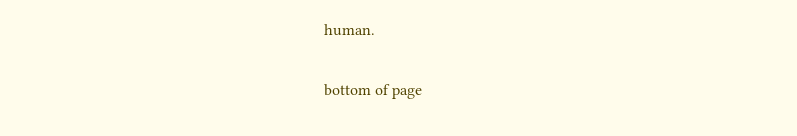human.

bottom of page